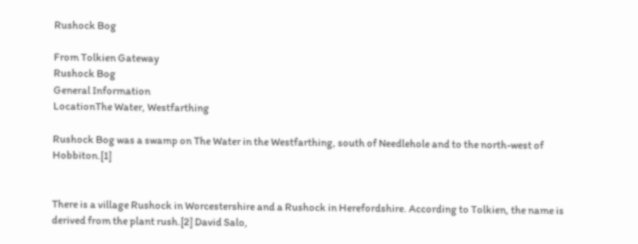Rushock Bog

From Tolkien Gateway
Rushock Bog
General Information
LocationThe Water, Westfarthing

Rushock Bog was a swamp on The Water in the Westfarthing, south of Needlehole and to the north-west of Hobbiton.[1]


There is a village Rushock in Worcestershire and a Rushock in Herefordshire. According to Tolkien, the name is derived from the plant rush.[2] David Salo,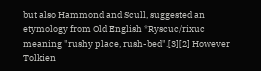but also Hammond and Scull, suggested an etymology from Old English *Ryscuc/rixuc meaning "rushy place, rush-bed".[3][2] However Tolkien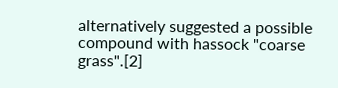alternatively suggested a possible compound with hassock "coarse grass".[2]